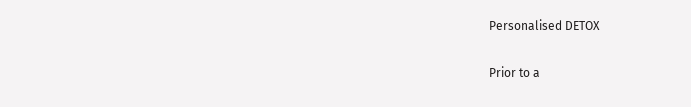Personalised DETOX

Prior to a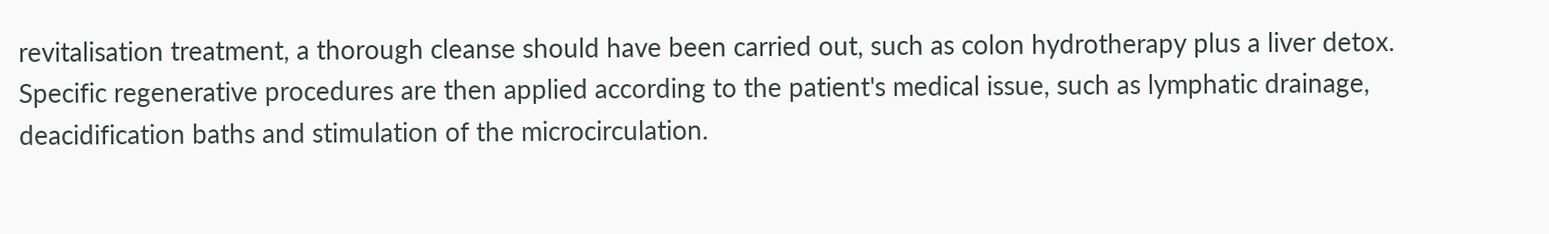revitalisation treatment, a thorough cleanse should have been carried out, such as colon hydrotherapy plus a liver detox. Specific regenerative procedures are then applied according to the patient's medical issue, such as lymphatic drainage, deacidification baths and stimulation of the microcirculation.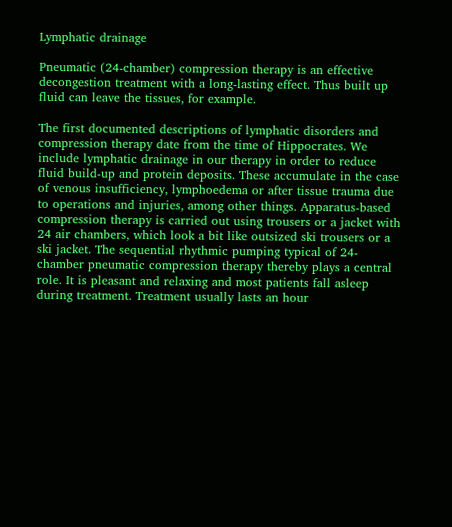Lymphatic drainage

Pneumatic (24-chamber) compression therapy is an effective decongestion treatment with a long-lasting effect. Thus built up fluid can leave the tissues, for example.

The first documented descriptions of lymphatic disorders and compression therapy date from the time of Hippocrates. We include lymphatic drainage in our therapy in order to reduce fluid build-up and protein deposits. These accumulate in the case of venous insufficiency, lymphoedema or after tissue trauma due to operations and injuries, among other things. Apparatus-based compression therapy is carried out using trousers or a jacket with 24 air chambers, which look a bit like outsized ski trousers or a ski jacket. The sequential rhythmic pumping typical of 24-chamber pneumatic compression therapy thereby plays a central role. It is pleasant and relaxing and most patients fall asleep during treatment. Treatment usually lasts an hour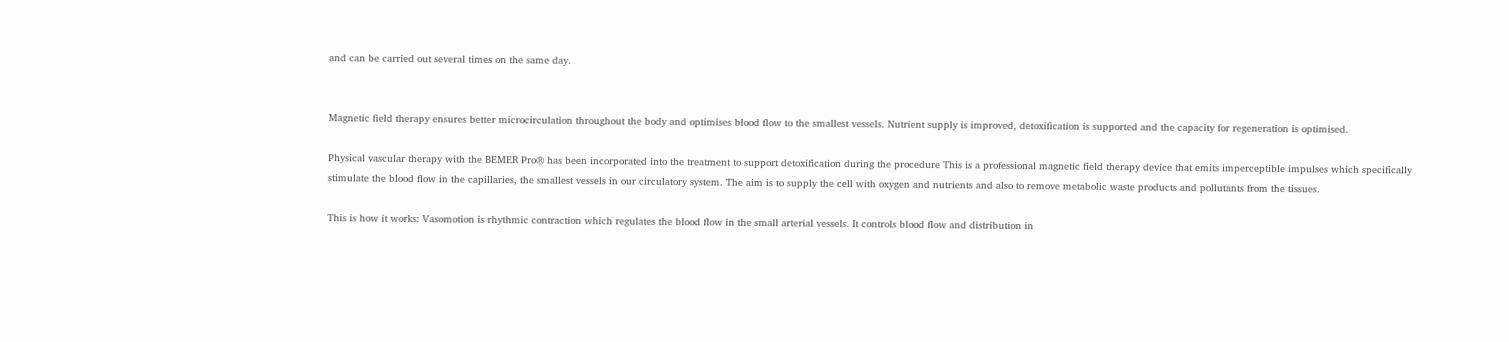and can be carried out several times on the same day.


Magnetic field therapy ensures better microcirculation throughout the body and optimises blood flow to the smallest vessels. Nutrient supply is improved, detoxification is supported and the capacity for regeneration is optimised.

Physical vascular therapy with the BEMER Pro® has been incorporated into the treatment to support detoxification during the procedure This is a professional magnetic field therapy device that emits imperceptible impulses which specifically stimulate the blood flow in the capillaries, the smallest vessels in our circulatory system. The aim is to supply the cell with oxygen and nutrients and also to remove metabolic waste products and pollutants from the tissues.

This is how it works: Vasomotion is rhythmic contraction which regulates the blood flow in the small arterial vessels. It controls blood flow and distribution in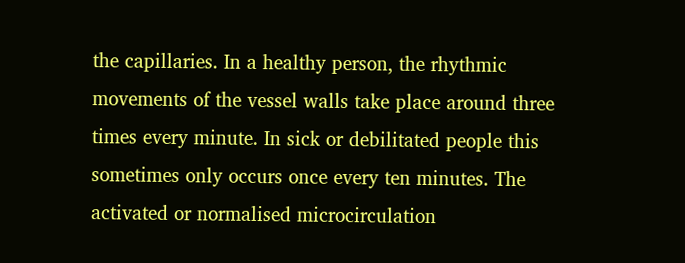the capillaries. In a healthy person, the rhythmic movements of the vessel walls take place around three times every minute. In sick or debilitated people this sometimes only occurs once every ten minutes. The activated or normalised microcirculation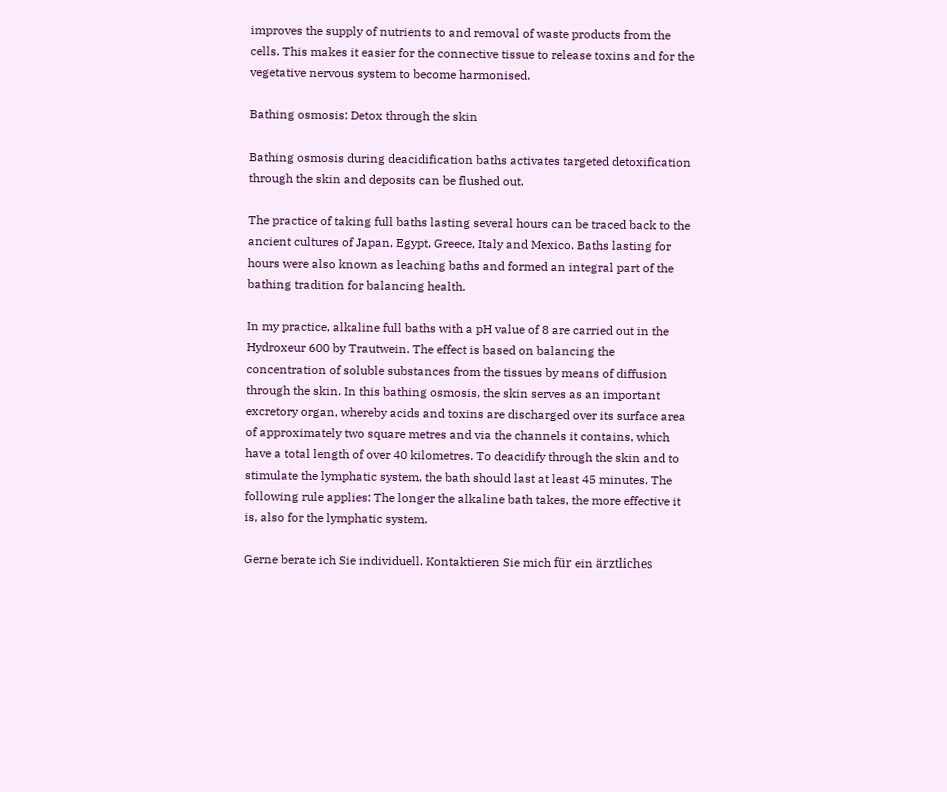improves the supply of nutrients to and removal of waste products from the cells. This makes it easier for the connective tissue to release toxins and for the vegetative nervous system to become harmonised.

Bathing osmosis: Detox through the skin

Bathing osmosis during deacidification baths activates targeted detoxification through the skin and deposits can be flushed out.

The practice of taking full baths lasting several hours can be traced back to the ancient cultures of Japan, Egypt, Greece, Italy and Mexico. Baths lasting for hours were also known as leaching baths and formed an integral part of the bathing tradition for balancing health.

In my practice, alkaline full baths with a pH value of 8 are carried out in the Hydroxeur 600 by Trautwein. The effect is based on balancing the concentration of soluble substances from the tissues by means of diffusion through the skin. In this bathing osmosis, the skin serves as an important excretory organ, whereby acids and toxins are discharged over its surface area of approximately two square metres and via the channels it contains, which have a total length of over 40 kilometres. To deacidify through the skin and to stimulate the lymphatic system, the bath should last at least 45 minutes. The following rule applies: The longer the alkaline bath takes, the more effective it is, also for the lymphatic system.

Gerne berate ich Sie individuell. Kontaktieren Sie mich für ein ärztliches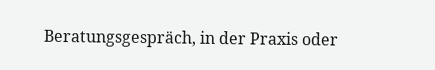Beratungsgespräch, in der Praxis oder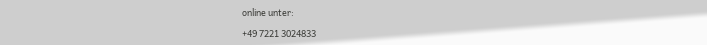online unter:

+49 7221 3024833